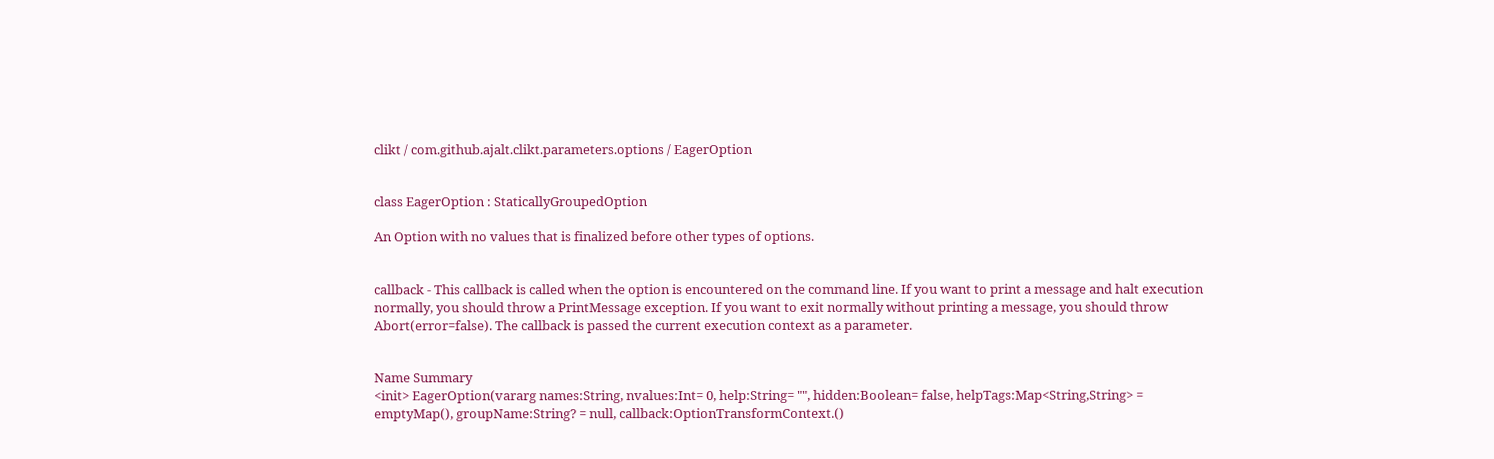clikt / com.github.ajalt.clikt.parameters.options / EagerOption


class EagerOption : StaticallyGroupedOption

An Option with no values that is finalized before other types of options.


callback - This callback is called when the option is encountered on the command line. If you want to print a message and halt execution normally, you should throw a PrintMessage exception. If you want to exit normally without printing a message, you should throw Abort(error=false). The callback is passed the current execution context as a parameter.


Name Summary
<init> EagerOption(vararg names:String, nvalues:Int= 0, help:String= "", hidden:Boolean= false, helpTags:Map<String,String> = emptyMap(), groupName:String? = null, callback:OptionTransformContext.()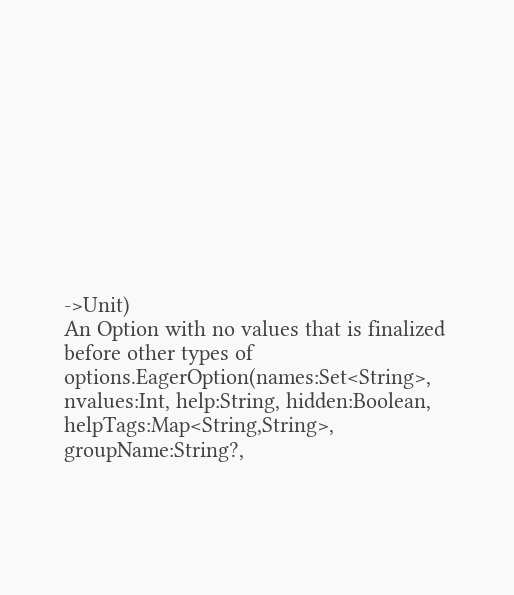->Unit)
An Option with no values that is finalized before other types of options.EagerOption(names:Set<String>, nvalues:Int, help:String, hidden:Boolean, helpTags:Map<String,String>, groupName:String?,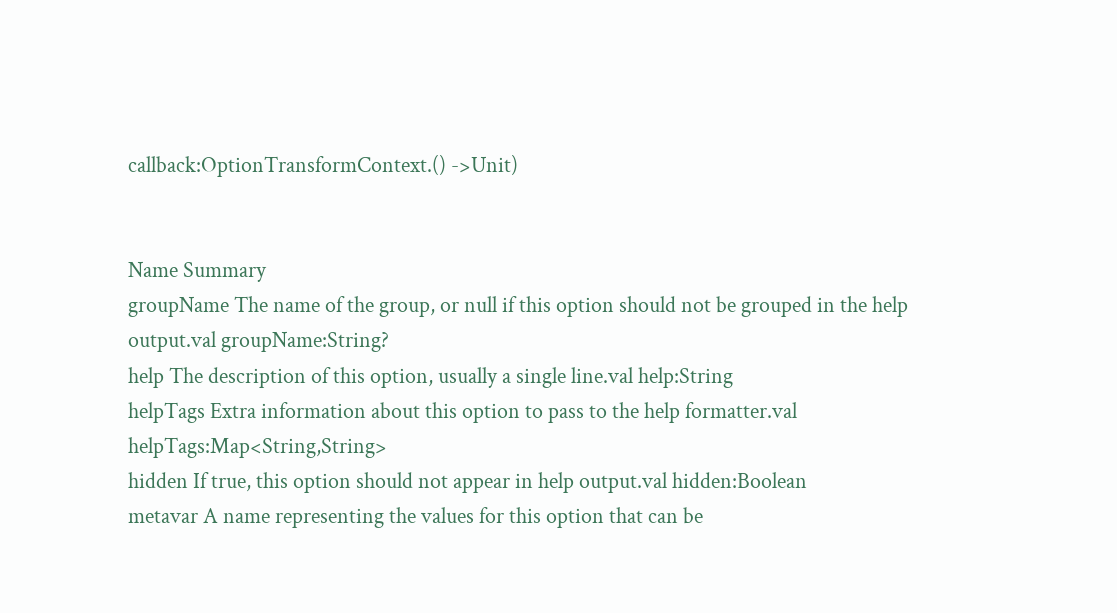callback:OptionTransformContext.() ->Unit)


Name Summary
groupName The name of the group, or null if this option should not be grouped in the help output.val groupName:String?
help The description of this option, usually a single line.val help:String
helpTags Extra information about this option to pass to the help formatter.val helpTags:Map<String,String>
hidden If true, this option should not appear in help output.val hidden:Boolean
metavar A name representing the values for this option that can be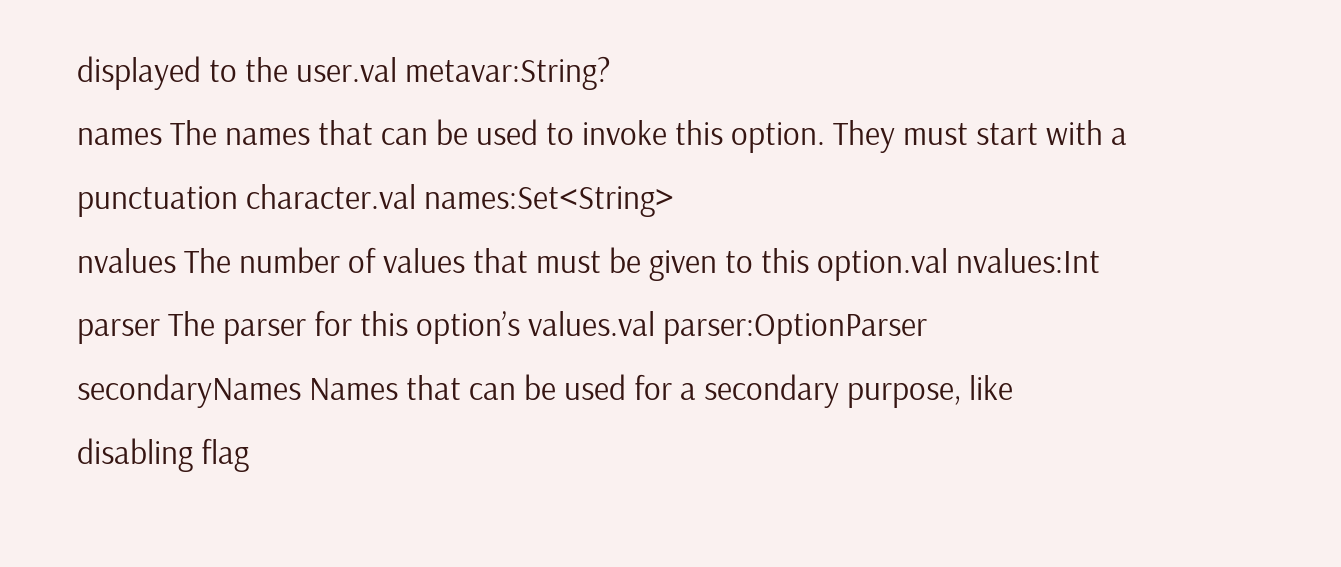displayed to the user.val metavar:String?
names The names that can be used to invoke this option. They must start with a punctuation character.val names:Set<String>
nvalues The number of values that must be given to this option.val nvalues:Int
parser The parser for this option’s values.val parser:OptionParser
secondaryNames Names that can be used for a secondary purpose, like disabling flag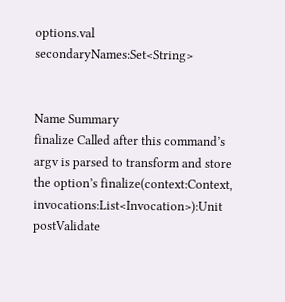options.val secondaryNames:Set<String>


Name Summary
finalize Called after this command’s argv is parsed to transform and store the option’s finalize(context:Context, invocations:List<Invocation>):Unit
postValidate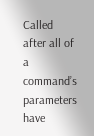Called after all of a command’s parameters have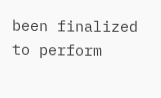been finalized to perform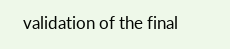validation of the final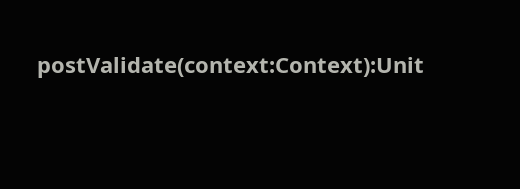postValidate(context:Context):Unit